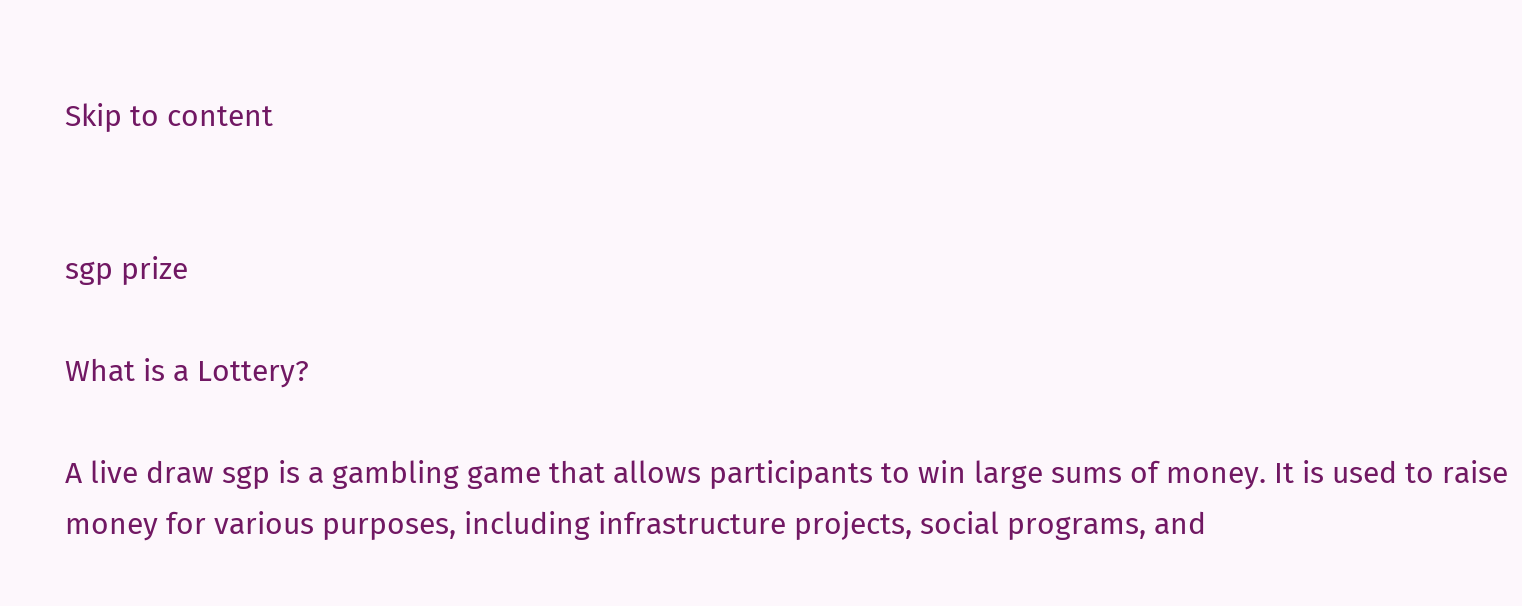Skip to content


sgp prize

What is a Lottery?

A live draw sgp is a gambling game that allows participants to win large sums of money. It is used to raise money for various purposes, including infrastructure projects, social programs, and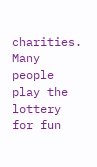charities. Many people play the lottery for fun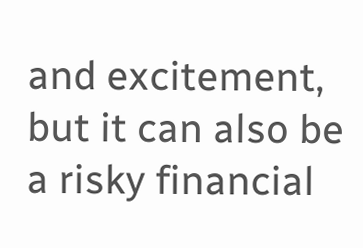and excitement, but it can also be a risky financial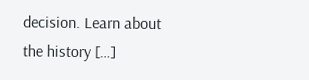decision. Learn about the history […]